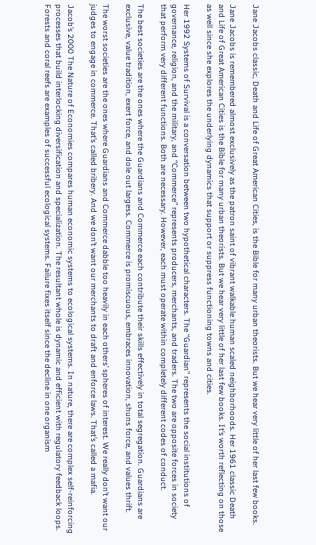Jane Jacobs classic, Death and Life of Great American Cities, is the Bible for many urban theorists. But we hear very little of her last few books.

Jane Jacobs is remembered almost exclusively as the patron saint of vibrant walkable human scaled neighborhoods. Her 1961 classic Death and Life of Great American Cities is the Bible for many urban theorists. But we hear very little of her last few books. It’s worth reflecting on those as well since she explores the underlying dynamics that support or suppress functioning towns and cities.

Her 1992 Systems of Survival is a conversation between two hypothetical characters. The “Guardian” represents the social institutions of governance, religion, and the military, and “Commerce” represents producers, merchants, and traders. The two are opposite forces in society that perform very different functions. Both are necessary. However, each must operate within completely different codes of conduct.

The best societies are the ones where the Guardians and Commerce each contribute their skills effectively in total segregation. Guardians are exclusive, value tradition, exert force, and dole out largess. Commerce is promiscuous, embraces innovation, shuns force, and values thrift.

The worst societies are the ones where Guardians and Commerce dabble too heavily in each others’ spheres of interest. We really don’t want our judges to engage in commerce. That’s called bribery. And we don’t want our merchants to draft and enforce laws. That’s called a mafia.

Jacob’s 2000 The Nature of Economies compares human economic systems to ecological systems. In nature, there are complex self-reinforcing processes that build interlocking diversification and specialization. The resultant whole is dynamic and efficient with regulatory feedback loops. Forests and coral reefs are examples of successful ecological systems. Failure fixes itself since the decline in one organism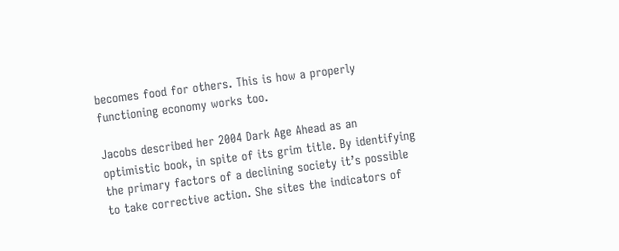becomes food for others. This is how a properly functioning economy works too.

Jacobs described her 2004 Dark Age Ahead as an optimistic book, in spite of its grim title. By identifying the primary factors of a declining society it’s possible to take corrective action. She sites the indicators of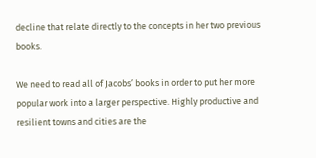decline that relate directly to the concepts in her two previous books.

We need to read all of Jacobs’ books in order to put her more popular work into a larger perspective. Highly productive and resilient towns and cities are the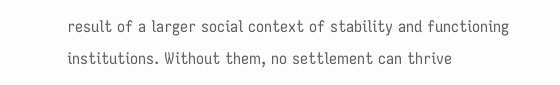result of a larger social context of stability and functioning institutions. Without them, no settlement can thrive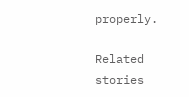properly.

Related stories